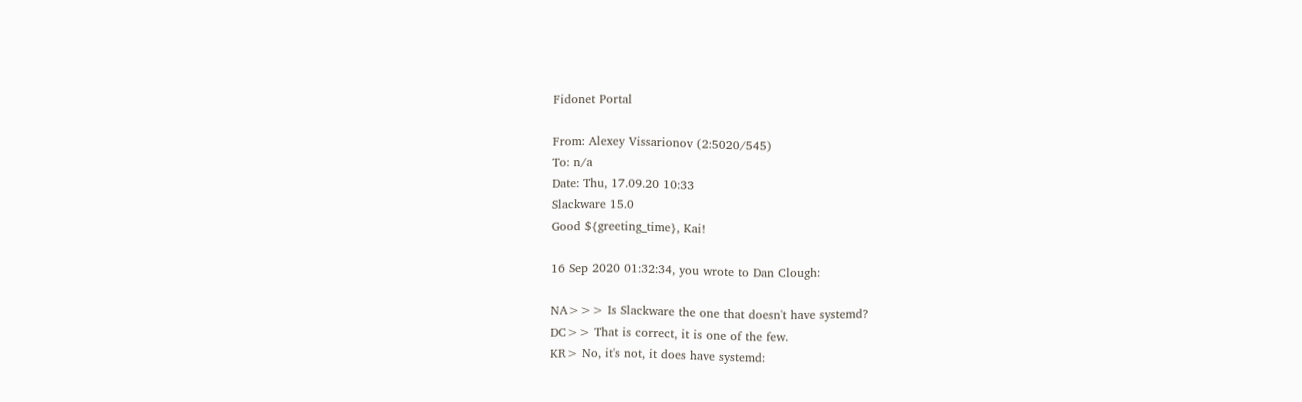Fidonet Portal

From: Alexey Vissarionov (2:5020/545)
To: n/a
Date: Thu, 17.09.20 10:33
Slackware 15.0
Good ${greeting_time}, Kai!

16 Sep 2020 01:32:34, you wrote to Dan Clough:

NA>>> Is Slackware the one that doesn't have systemd?
DC>> That is correct, it is one of the few.
KR> No, it's not, it does have systemd: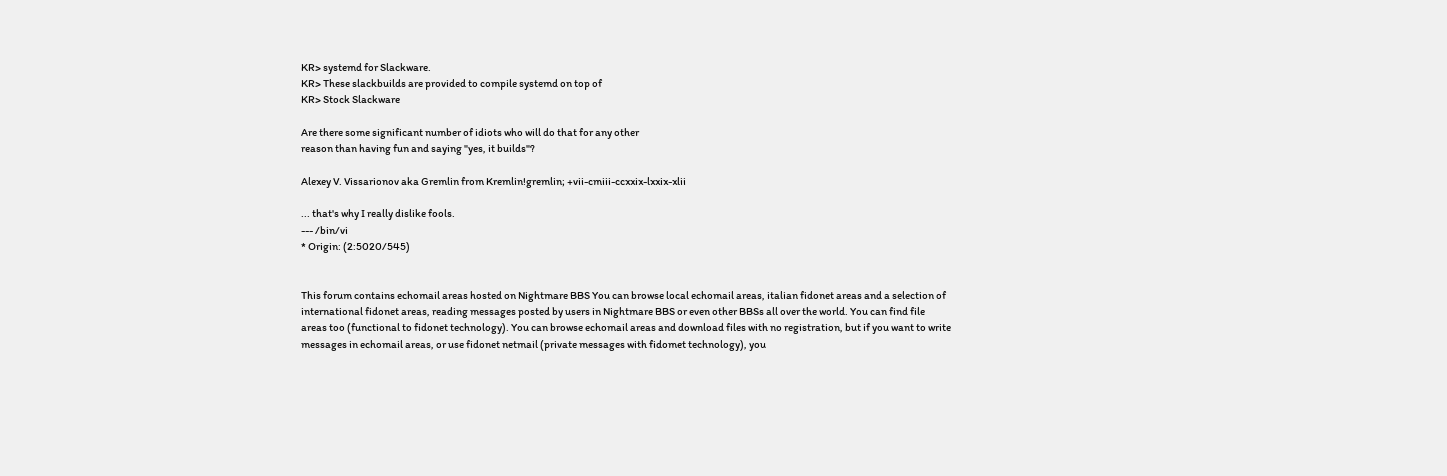KR> systemd for Slackware.
KR> These slackbuilds are provided to compile systemd on top of
KR> Stock Slackware

Are there some significant number of idiots who will do that for any other
reason than having fun and saying "yes, it builds"?

Alexey V. Vissarionov aka Gremlin from Kremlin!gremlin; +vii-cmiii-ccxxix-lxxix-xlii

... that's why I really dislike fools.
--- /bin/vi
* Origin: (2:5020/545)


This forum contains echomail areas hosted on Nightmare BBS You can browse local echomail areas, italian fidonet areas and a selection of international fidonet areas, reading messages posted by users in Nightmare BBS or even other BBSs all over the world. You can find file areas too (functional to fidonet technology). You can browse echomail areas and download files with no registration, but if you want to write messages in echomail areas, or use fidonet netmail (private messages with fidomet technology), you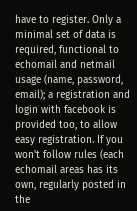have to register. Only a minimal set of data is required, functional to echomail and netmail usage (name, password, email); a registration and login with facebook is provided too, to allow easy registration. If you won't follow rules (each echomail areas has its own, regularly posted in the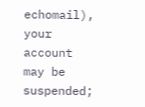echomail), your account may be suspended;